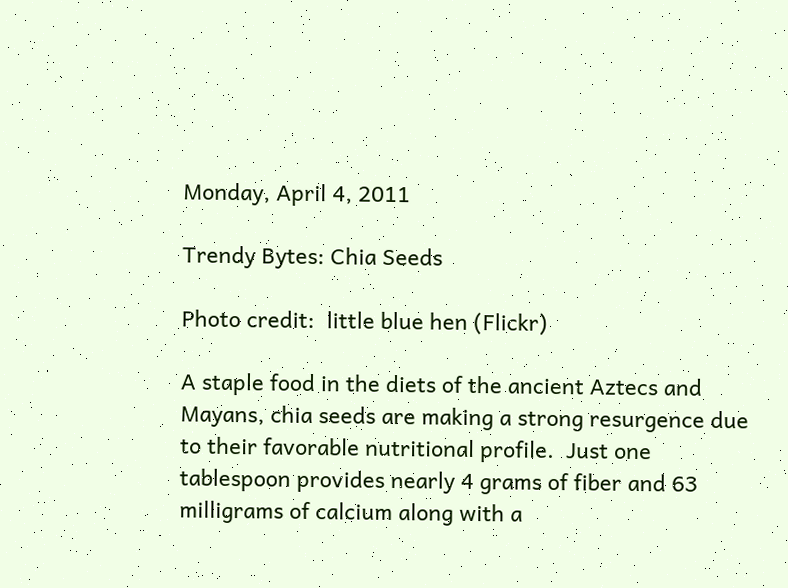Monday, April 4, 2011

Trendy Bytes: Chia Seeds

Photo credit:  little blue hen (Flickr)

A staple food in the diets of the ancient Aztecs and Mayans, chia seeds are making a strong resurgence due to their favorable nutritional profile.  Just one tablespoon provides nearly 4 grams of fiber and 63 milligrams of calcium along with a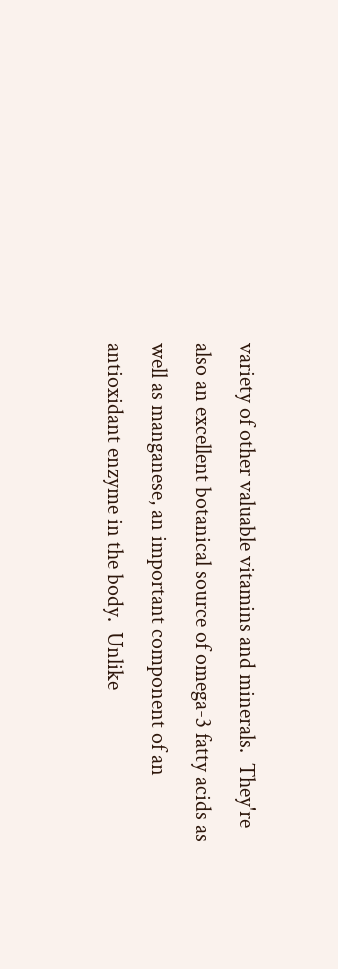variety of other valuable vitamins and minerals.  They're also an excellent botanical source of omega-3 fatty acids as well as manganese, an important component of an antioxidant enzyme in the body.  Unlike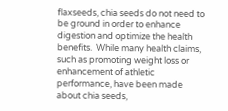flaxseeds, chia seeds do not need to be ground in order to enhance digestion and optimize the health benefits.  While many health claims, such as promoting weight loss or enhancement of athletic performance, have been made about chia seeds,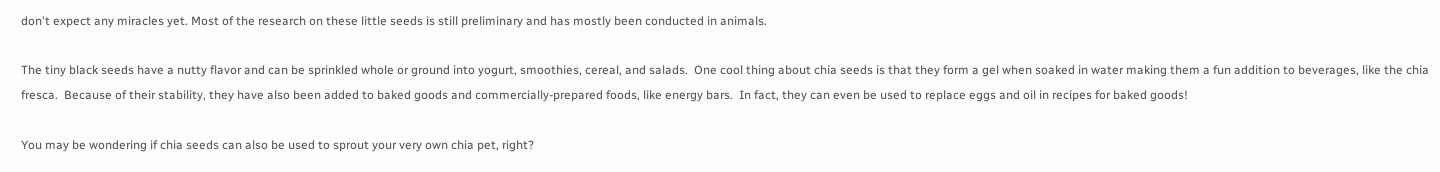don't expect any miracles yet. Most of the research on these little seeds is still preliminary and has mostly been conducted in animals.

The tiny black seeds have a nutty flavor and can be sprinkled whole or ground into yogurt, smoothies, cereal, and salads.  One cool thing about chia seeds is that they form a gel when soaked in water making them a fun addition to beverages, like the chia fresca.  Because of their stability, they have also been added to baked goods and commercially-prepared foods, like energy bars.  In fact, they can even be used to replace eggs and oil in recipes for baked goods!

You may be wondering if chia seeds can also be used to sprout your very own chia pet, right?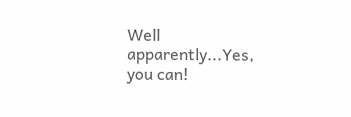Well apparently...Yes, you can!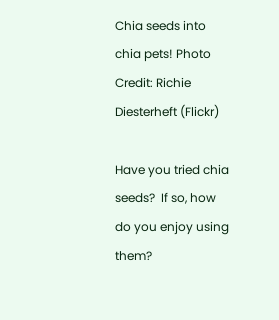Chia seeds into chia pets! Photo Credit: Richie Diesterheft (Flickr)

Have you tried chia seeds?  If so, how do you enjoy using them?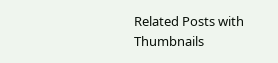Related Posts with Thumbnails